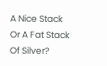A Nice Stack Or A Fat Stack Of Silver?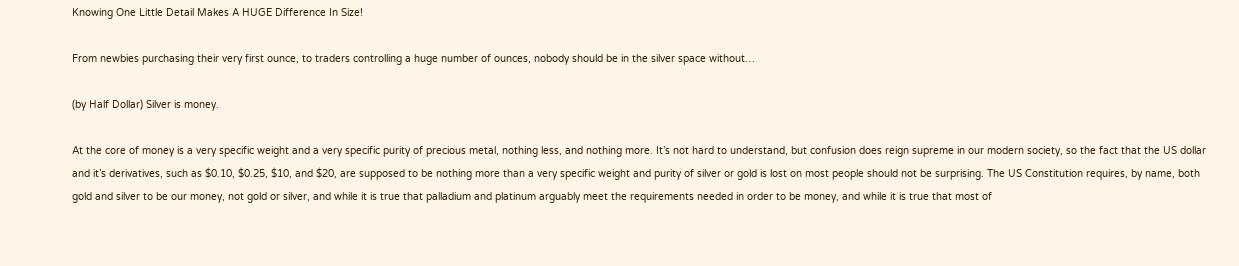Knowing One Little Detail Makes A HUGE Difference In Size!

From newbies purchasing their very first ounce, to traders controlling a huge number of ounces, nobody should be in the silver space without…

(by Half Dollar) Silver is money.

At the core of money is a very specific weight and a very specific purity of precious metal, nothing less, and nothing more. It’s not hard to understand, but confusion does reign supreme in our modern society, so the fact that the US dollar and it’s derivatives, such as $0.10, $0.25, $10, and $20, are supposed to be nothing more than a very specific weight and purity of silver or gold is lost on most people should not be surprising. The US Constitution requires, by name, both gold and silver to be our money, not gold or silver, and while it is true that palladium and platinum arguably meet the requirements needed in order to be money, and while it is true that most of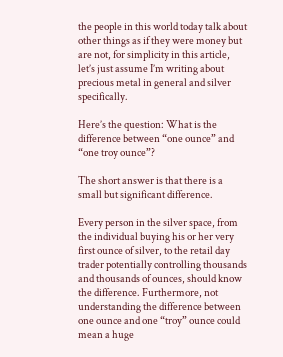the people in this world today talk about other things as if they were money but are not, for simplicity in this article, let’s just assume I’m writing about precious metal in general and silver specifically.

Here’s the question: What is the difference between “one ounce” and “one troy ounce”?

The short answer is that there is a small but significant difference.

Every person in the silver space, from the individual buying his or her very first ounce of silver, to the retail day trader potentially controlling thousands and thousands of ounces, should know the difference. Furthermore, not understanding the difference between one ounce and one “troy” ounce could mean a huge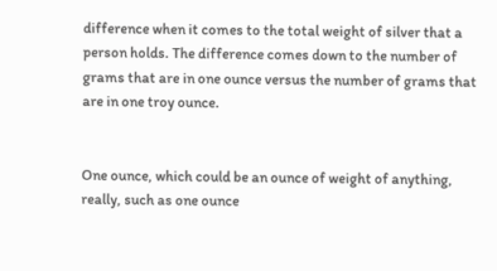difference when it comes to the total weight of silver that a person holds. The difference comes down to the number of grams that are in one ounce versus the number of grams that are in one troy ounce.


One ounce, which could be an ounce of weight of anything, really, such as one ounce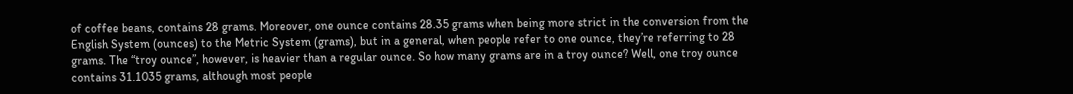of coffee beans, contains 28 grams. Moreover, one ounce contains 28.35 grams when being more strict in the conversion from the English System (ounces) to the Metric System (grams), but in a general, when people refer to one ounce, they’re referring to 28 grams. The “troy ounce”, however, is heavier than a regular ounce. So how many grams are in a troy ounce? Well, one troy ounce contains 31.1035 grams, although most people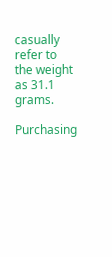casually refer to the weight as 31.1 grams.

Purchasing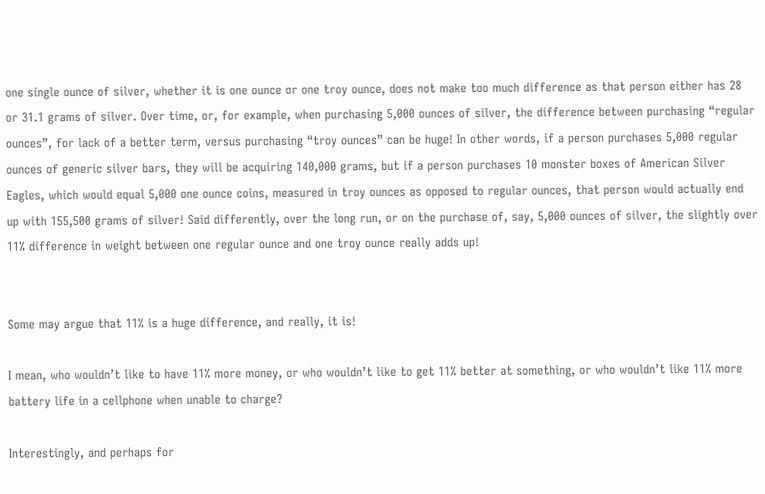one single ounce of silver, whether it is one ounce or one troy ounce, does not make too much difference as that person either has 28 or 31.1 grams of silver. Over time, or, for example, when purchasing 5,000 ounces of silver, the difference between purchasing “regular ounces”, for lack of a better term, versus purchasing “troy ounces” can be huge! In other words, if a person purchases 5,000 regular ounces of generic silver bars, they will be acquiring 140,000 grams, but if a person purchases 10 monster boxes of American Silver Eagles, which would equal 5,000 one ounce coins, measured in troy ounces as opposed to regular ounces, that person would actually end up with 155,500 grams of silver! Said differently, over the long run, or on the purchase of, say, 5,000 ounces of silver, the slightly over 11% difference in weight between one regular ounce and one troy ounce really adds up!


Some may argue that 11% is a huge difference, and really, it is!

I mean, who wouldn’t like to have 11% more money, or who wouldn’t like to get 11% better at something, or who wouldn’t like 11% more battery life in a cellphone when unable to charge?

Interestingly, and perhaps for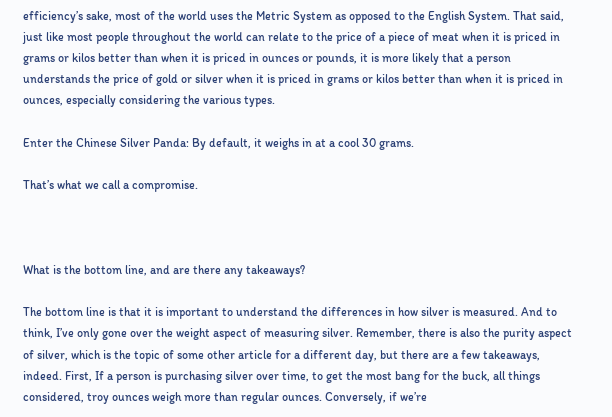efficiency’s sake, most of the world uses the Metric System as opposed to the English System. That said, just like most people throughout the world can relate to the price of a piece of meat when it is priced in grams or kilos better than when it is priced in ounces or pounds, it is more likely that a person understands the price of gold or silver when it is priced in grams or kilos better than when it is priced in ounces, especially considering the various types.

Enter the Chinese Silver Panda: By default, it weighs in at a cool 30 grams.

That’s what we call a compromise.



What is the bottom line, and are there any takeaways?

The bottom line is that it is important to understand the differences in how silver is measured. And to think, I’ve only gone over the weight aspect of measuring silver. Remember, there is also the purity aspect of silver, which is the topic of some other article for a different day, but there are a few takeaways, indeed. First, If a person is purchasing silver over time, to get the most bang for the buck, all things considered, troy ounces weigh more than regular ounces. Conversely, if we’re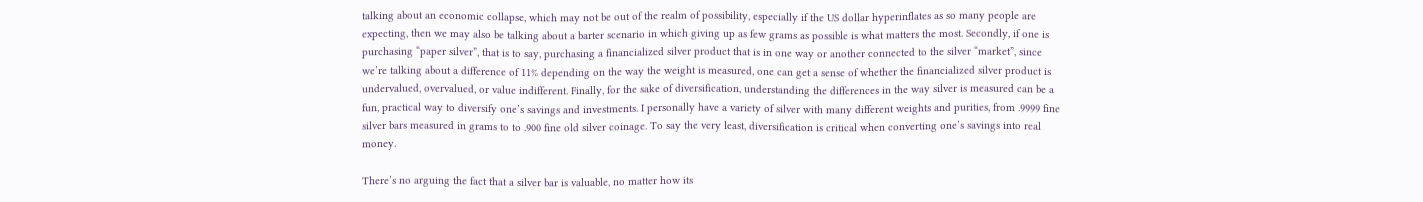talking about an economic collapse, which may not be out of the realm of possibility, especially if the US dollar hyperinflates as so many people are expecting, then we may also be talking about a barter scenario in which giving up as few grams as possible is what matters the most. Secondly, if one is purchasing “paper silver”, that is to say, purchasing a financialized silver product that is in one way or another connected to the silver “market”, since we’re talking about a difference of 11% depending on the way the weight is measured, one can get a sense of whether the financialized silver product is undervalued, overvalued, or value indifferent. Finally, for the sake of diversification, understanding the differences in the way silver is measured can be a fun, practical way to diversify one’s savings and investments. I personally have a variety of silver with many different weights and purities, from .9999 fine silver bars measured in grams to to .900 fine old silver coinage. To say the very least, diversification is critical when converting one’s savings into real money.

There’s no arguing the fact that a silver bar is valuable, no matter how its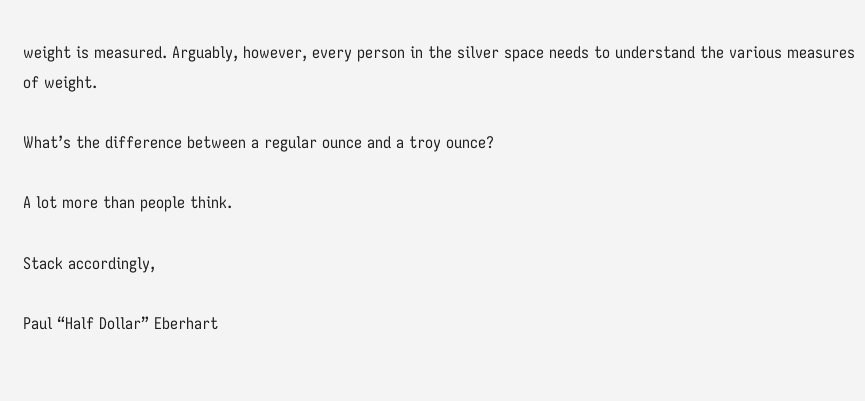weight is measured. Arguably, however, every person in the silver space needs to understand the various measures of weight.

What’s the difference between a regular ounce and a troy ounce?

A lot more than people think.

Stack accordingly,

Paul “Half Dollar” Eberhart